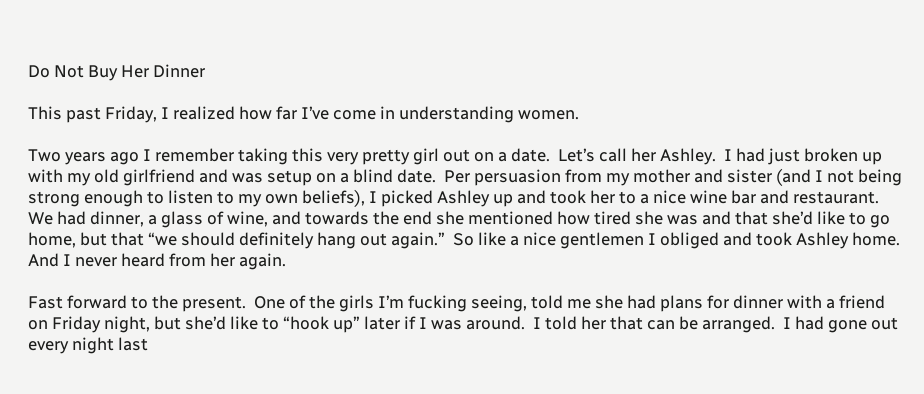Do Not Buy Her Dinner

This past Friday, I realized how far I’ve come in understanding women.

Two years ago I remember taking this very pretty girl out on a date.  Let’s call her Ashley.  I had just broken up with my old girlfriend and was setup on a blind date.  Per persuasion from my mother and sister (and I not being strong enough to listen to my own beliefs), I picked Ashley up and took her to a nice wine bar and restaurant.  We had dinner, a glass of wine, and towards the end she mentioned how tired she was and that she’d like to go home, but that “we should definitely hang out again.”  So like a nice gentlemen I obliged and took Ashley home.  And I never heard from her again.

Fast forward to the present.  One of the girls I’m fucking seeing, told me she had plans for dinner with a friend on Friday night, but she’d like to “hook up” later if I was around.  I told her that can be arranged.  I had gone out every night last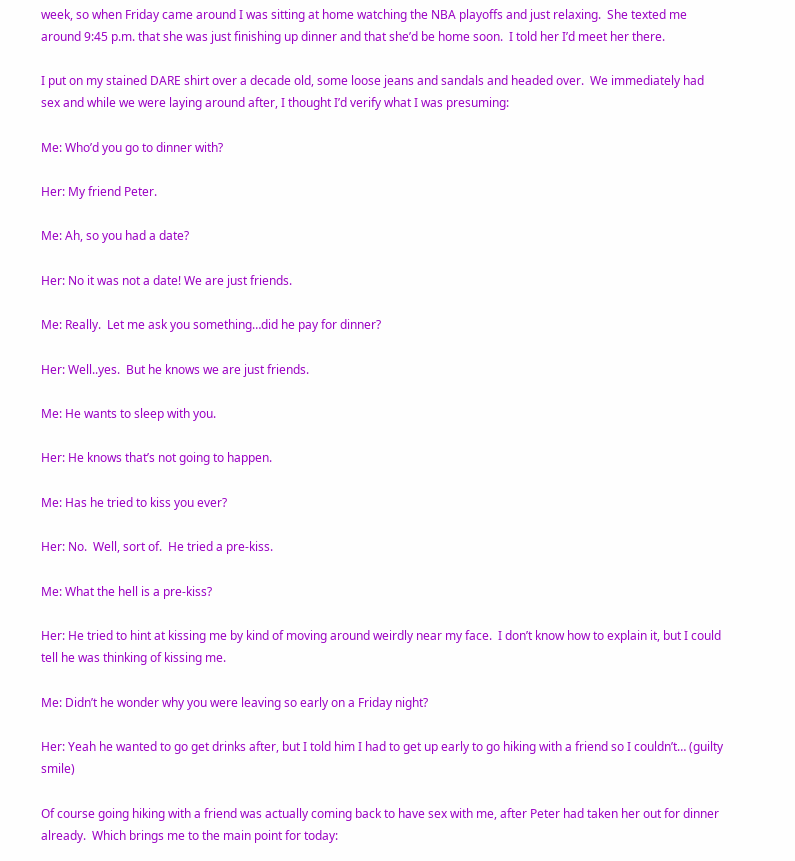week, so when Friday came around I was sitting at home watching the NBA playoffs and just relaxing.  She texted me around 9:45 p.m. that she was just finishing up dinner and that she’d be home soon.  I told her I’d meet her there.

I put on my stained DARE shirt over a decade old, some loose jeans and sandals and headed over.  We immediately had sex and while we were laying around after, I thought I’d verify what I was presuming:

Me: Who’d you go to dinner with?

Her: My friend Peter.

Me: Ah, so you had a date?

Her: No it was not a date! We are just friends.

Me: Really.  Let me ask you something…did he pay for dinner?

Her: Well..yes.  But he knows we are just friends.

Me: He wants to sleep with you.

Her: He knows that’s not going to happen.

Me: Has he tried to kiss you ever?

Her: No.  Well, sort of.  He tried a pre-kiss.

Me: What the hell is a pre-kiss?

Her: He tried to hint at kissing me by kind of moving around weirdly near my face.  I don’t know how to explain it, but I could tell he was thinking of kissing me.

Me: Didn’t he wonder why you were leaving so early on a Friday night?

Her: Yeah he wanted to go get drinks after, but I told him I had to get up early to go hiking with a friend so I couldn’t… (guilty smile)

Of course going hiking with a friend was actually coming back to have sex with me, after Peter had taken her out for dinner already.  Which brings me to the main point for today: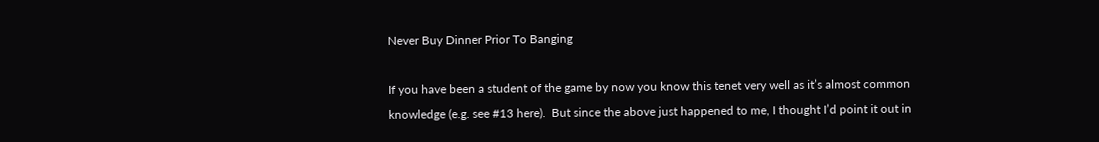Never Buy Dinner Prior To Banging

If you have been a student of the game by now you know this tenet very well as it’s almost common knowledge (e.g. see #13 here).  But since the above just happened to me, I thought I’d point it out in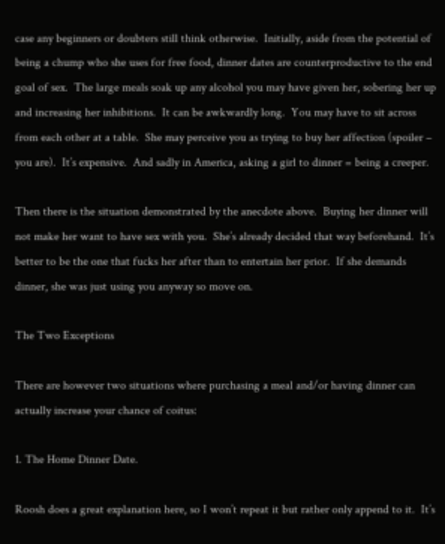case any beginners or doubters still think otherwise.  Initially, aside from the potential of being a chump who she uses for free food, dinner dates are counterproductive to the end goal of sex.  The large meals soak up any alcohol you may have given her, sobering her up and increasing her inhibitions.  It can be awkwardly long.  You may have to sit across from each other at a table.  She may perceive you as trying to buy her affection (spoiler – you are).  It’s expensive.  And sadly in America, asking a girl to dinner = being a creeper.

Then there is the situation demonstrated by the anecdote above.  Buying her dinner will not make her want to have sex with you.  She’s already decided that way beforehand.  It’s better to be the one that fucks her after than to entertain her prior.  If she demands dinner, she was just using you anyway so move on.

The Two Exceptions

There are however two situations where purchasing a meal and/or having dinner can actually increase your chance of coitus:

1. The Home Dinner Date.

Roosh does a great explanation here, so I won’t repeat it but rather only append to it.  It’s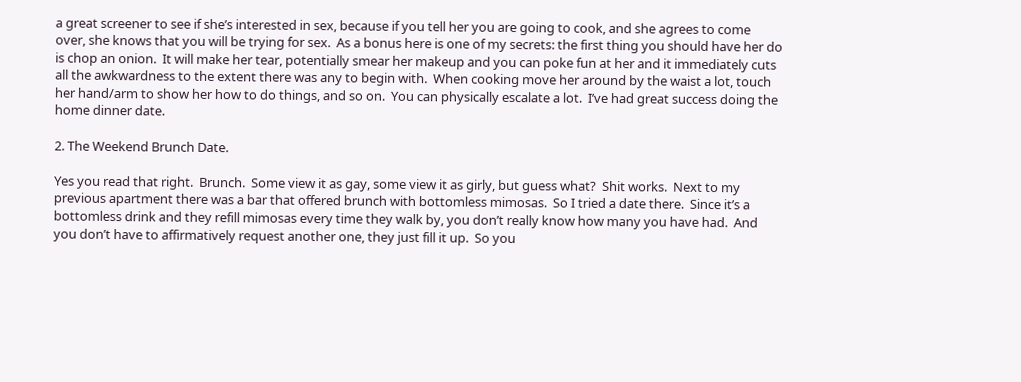a great screener to see if she’s interested in sex, because if you tell her you are going to cook, and she agrees to come over, she knows that you will be trying for sex.  As a bonus here is one of my secrets: the first thing you should have her do is chop an onion.  It will make her tear, potentially smear her makeup and you can poke fun at her and it immediately cuts all the awkwardness to the extent there was any to begin with.  When cooking move her around by the waist a lot, touch her hand/arm to show her how to do things, and so on.  You can physically escalate a lot.  I’ve had great success doing the home dinner date.

2. The Weekend Brunch Date.

Yes you read that right.  Brunch.  Some view it as gay, some view it as girly, but guess what?  Shit works.  Next to my previous apartment there was a bar that offered brunch with bottomless mimosas.  So I tried a date there.  Since it’s a bottomless drink and they refill mimosas every time they walk by, you don’t really know how many you have had.  And you don’t have to affirmatively request another one, they just fill it up.  So you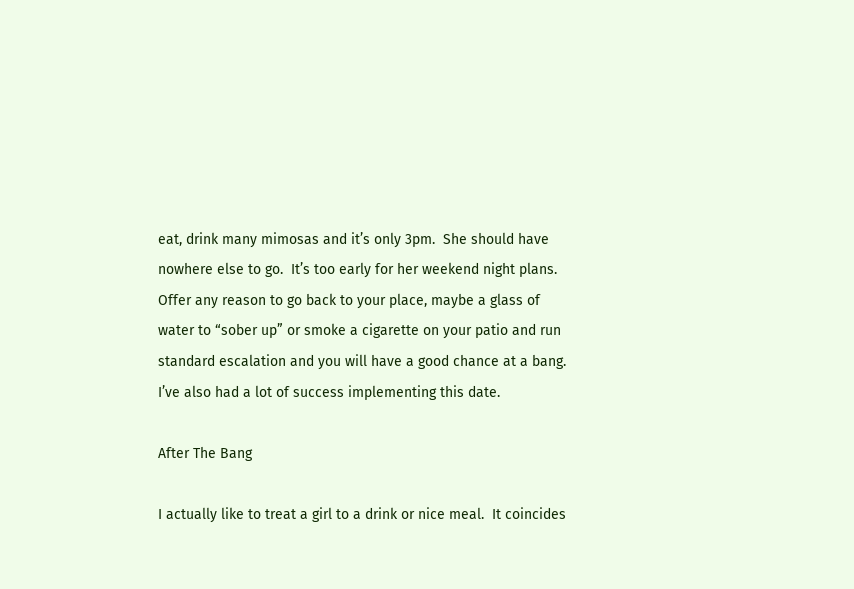eat, drink many mimosas and it’s only 3pm.  She should have nowhere else to go.  It’s too early for her weekend night plans.  Offer any reason to go back to your place, maybe a glass of water to “sober up” or smoke a cigarette on your patio and run standard escalation and you will have a good chance at a bang.  I’ve also had a lot of success implementing this date.

After The Bang

I actually like to treat a girl to a drink or nice meal.  It coincides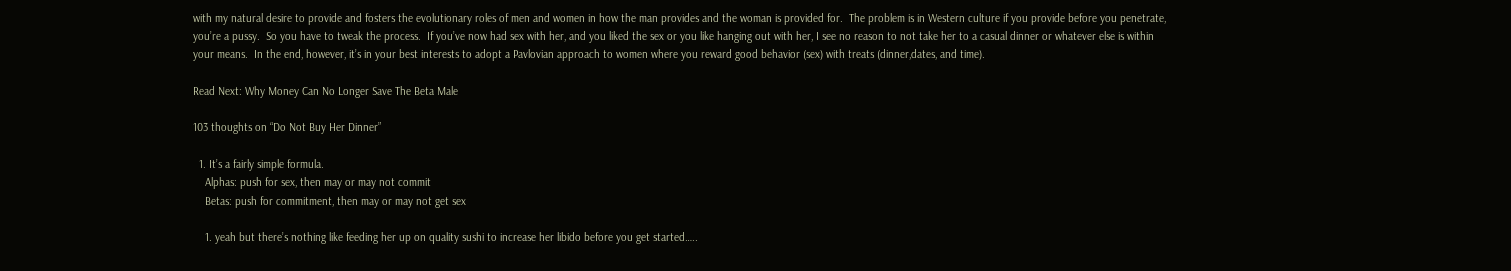with my natural desire to provide and fosters the evolutionary roles of men and women in how the man provides and the woman is provided for.  The problem is in Western culture if you provide before you penetrate, you’re a pussy.  So you have to tweak the process.  If you’ve now had sex with her, and you liked the sex or you like hanging out with her, I see no reason to not take her to a casual dinner or whatever else is within your means.  In the end, however, it’s in your best interests to adopt a Pavlovian approach to women where you reward good behavior (sex) with treats (dinner,dates, and time).

Read Next: Why Money Can No Longer Save The Beta Male

103 thoughts on “Do Not Buy Her Dinner”

  1. It’s a fairly simple formula.
    Alphas: push for sex, then may or may not commit
    Betas: push for commitment, then may or may not get sex

    1. yeah but there’s nothing like feeding her up on quality sushi to increase her libido before you get started…..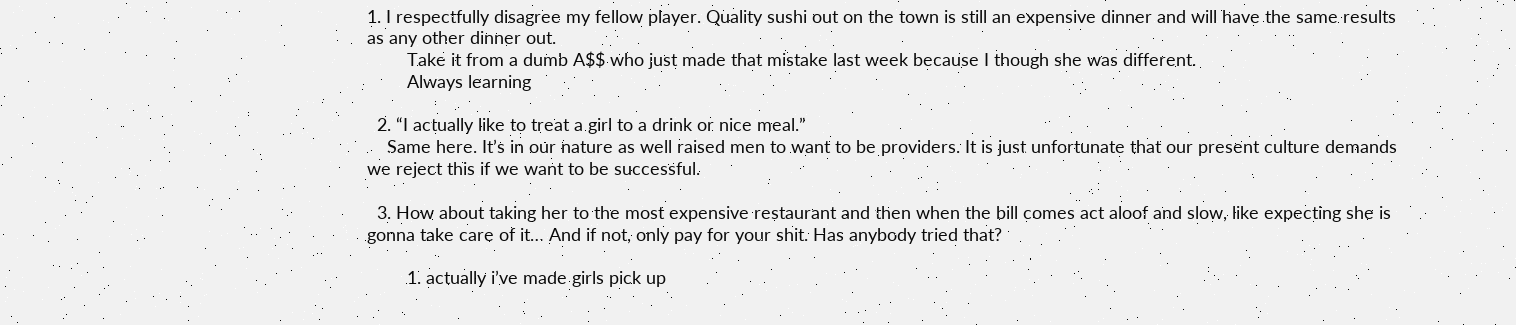1. I respectfully disagree my fellow player. Quality sushi out on the town is still an expensive dinner and will have the same results as any other dinner out.
        Take it from a dumb A$$ who just made that mistake last week because I though she was different.
        Always learning

  2. “I actually like to treat a girl to a drink or nice meal.”
    Same here. It’s in our nature as well raised men to want to be providers. It is just unfortunate that our present culture demands we reject this if we want to be successful.

  3. How about taking her to the most expensive restaurant and then when the bill comes act aloof and slow, like expecting she is gonna take care of it… And if not, only pay for your shit. Has anybody tried that?

        1. actually i’ve made girls pick up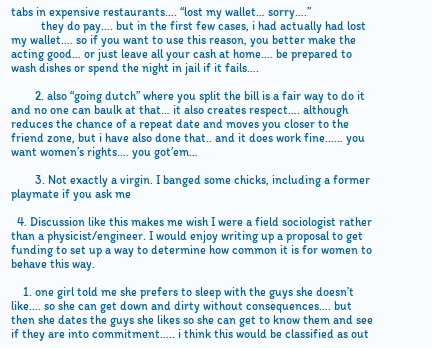tabs in expensive restaurants…. “lost my wallet… sorry….”
          they do pay…. but in the first few cases, i had actually had lost my wallet…. so if you want to use this reason, you better make the acting good… or just leave all your cash at home…. be prepared to wash dishes or spend the night in jail if it fails….

        2. also “going dutch” where you split the bill is a fair way to do it and no one can baulk at that… it also creates respect…. although reduces the chance of a repeat date and moves you closer to the friend zone, but i have also done that.. and it does work fine…… you want women’s rights…. you got’em…

        3. Not exactly a virgin. I banged some chicks, including a former playmate if you ask me

  4. Discussion like this makes me wish I were a field sociologist rather than a physicist/engineer. I would enjoy writing up a proposal to get funding to set up a way to determine how common it is for women to behave this way.

    1. one girl told me she prefers to sleep with the guys she doesn’t like…. so she can get down and dirty without consequences…. but then she dates the guys she likes so she can get to know them and see if they are into commitment….. i think this would be classified as out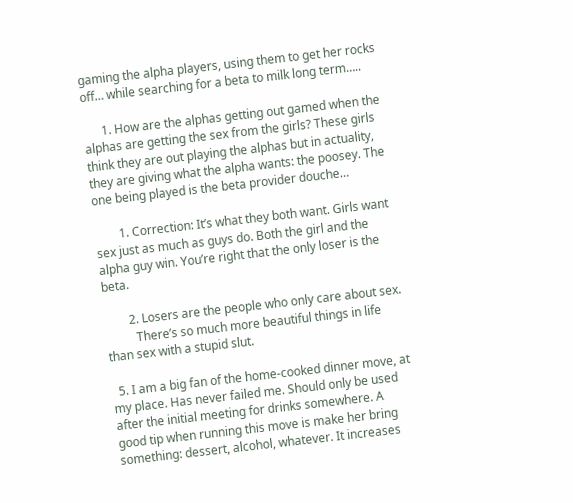gaming the alpha players, using them to get her rocks off… while searching for a beta to milk long term…..

      1. How are the alphas getting out gamed when the alphas are getting the sex from the girls? These girls think they are out playing the alphas but in actuality, they are giving what the alpha wants: the poosey. The one being played is the beta provider douche…

        1. Correction: It’s what they both want. Girls want sex just as much as guys do. Both the girl and the alpha guy win. You’re right that the only loser is the beta.

        2. Losers are the people who only care about sex.
          There’s so much more beautiful things in life than sex with a stupid slut.

  5. I am a big fan of the home-cooked dinner move, at my place. Has never failed me. Should only be used after the initial meeting for drinks somewhere. A good tip when running this move is make her bring something: dessert, alcohol, whatever. It increases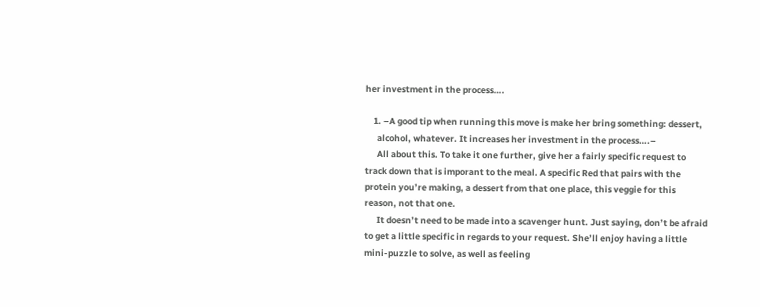her investment in the process….

    1. –A good tip when running this move is make her bring something: dessert,
      alcohol, whatever. It increases her investment in the process….–
      All about this. To take it one further, give her a fairly specific request to track down that is imporant to the meal. A specific Red that pairs with the protein you’re making, a dessert from that one place, this veggie for this reason, not that one.
      It doesn’t need to be made into a scavenger hunt. Just saying, don’t be afraid to get a little specific in regards to your request. She’ll enjoy having a little mini-puzzle to solve, as well as feeling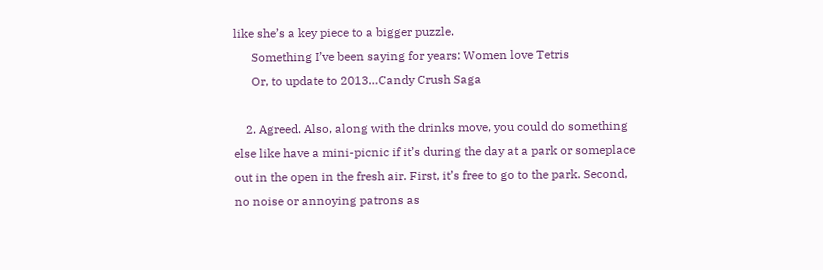like she’s a key piece to a bigger puzzle.
      Something I’ve been saying for years: Women love Tetris
      Or, to update to 2013…Candy Crush Saga

    2. Agreed. Also, along with the drinks move, you could do something else like have a mini-picnic if it’s during the day at a park or someplace out in the open in the fresh air. First, it’s free to go to the park. Second, no noise or annoying patrons as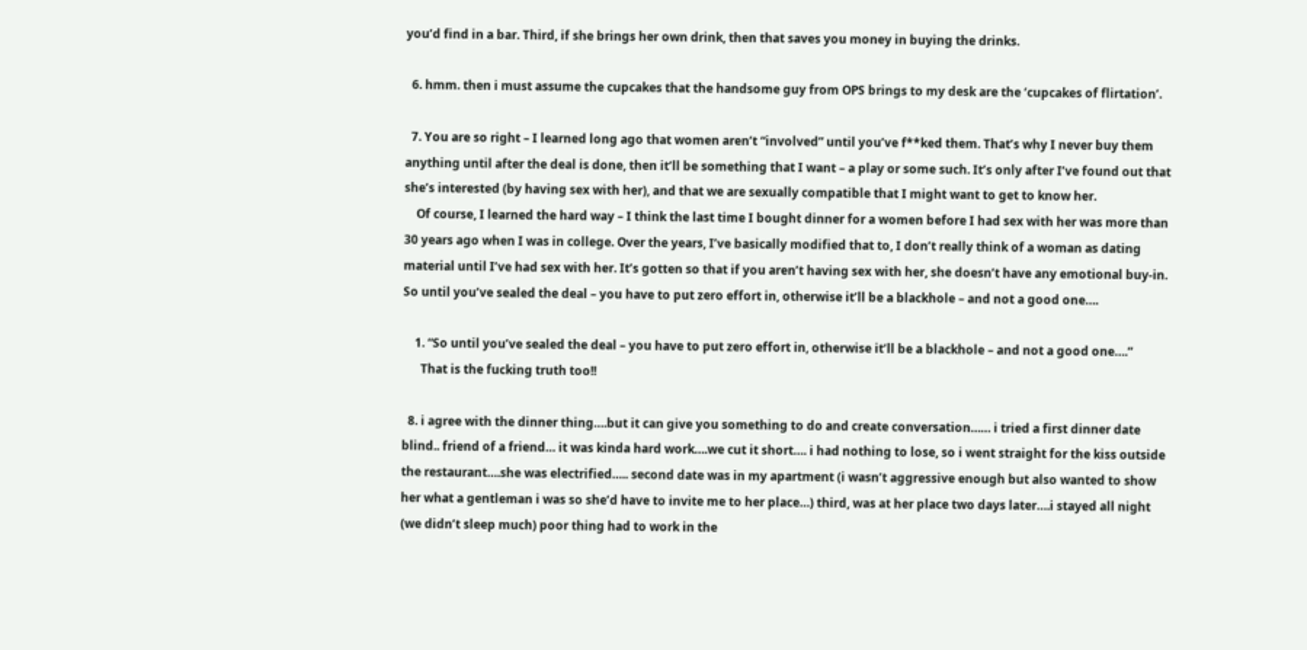you’d find in a bar. Third, if she brings her own drink, then that saves you money in buying the drinks.

  6. hmm. then i must assume the cupcakes that the handsome guy from OPS brings to my desk are the ‘cupcakes of flirtation’.

  7. You are so right – I learned long ago that women aren’t “involved” until you’ve f**ked them. That’s why I never buy them anything until after the deal is done, then it’ll be something that I want – a play or some such. It’s only after I’ve found out that she’s interested (by having sex with her), and that we are sexually compatible that I might want to get to know her.
    Of course, I learned the hard way – I think the last time I bought dinner for a women before I had sex with her was more than 30 years ago when I was in college. Over the years, I’ve basically modified that to, I don’t really think of a woman as dating material until I’ve had sex with her. It’s gotten so that if you aren’t having sex with her, she doesn’t have any emotional buy-in. So until you’ve sealed the deal – you have to put zero effort in, otherwise it’ll be a blackhole – and not a good one….

    1. “So until you’ve sealed the deal – you have to put zero effort in, otherwise it’ll be a blackhole – and not a good one….”
      That is the fucking truth too!!

  8. i agree with the dinner thing….but it can give you something to do and create conversation…… i tried a first dinner date blind.. friend of a friend… it was kinda hard work….we cut it short…. i had nothing to lose, so i went straight for the kiss outside the restaurant….she was electrified….. second date was in my apartment (i wasn’t aggressive enough but also wanted to show her what a gentleman i was so she’d have to invite me to her place…) third, was at her place two days later….i stayed all night (we didn’t sleep much) poor thing had to work in the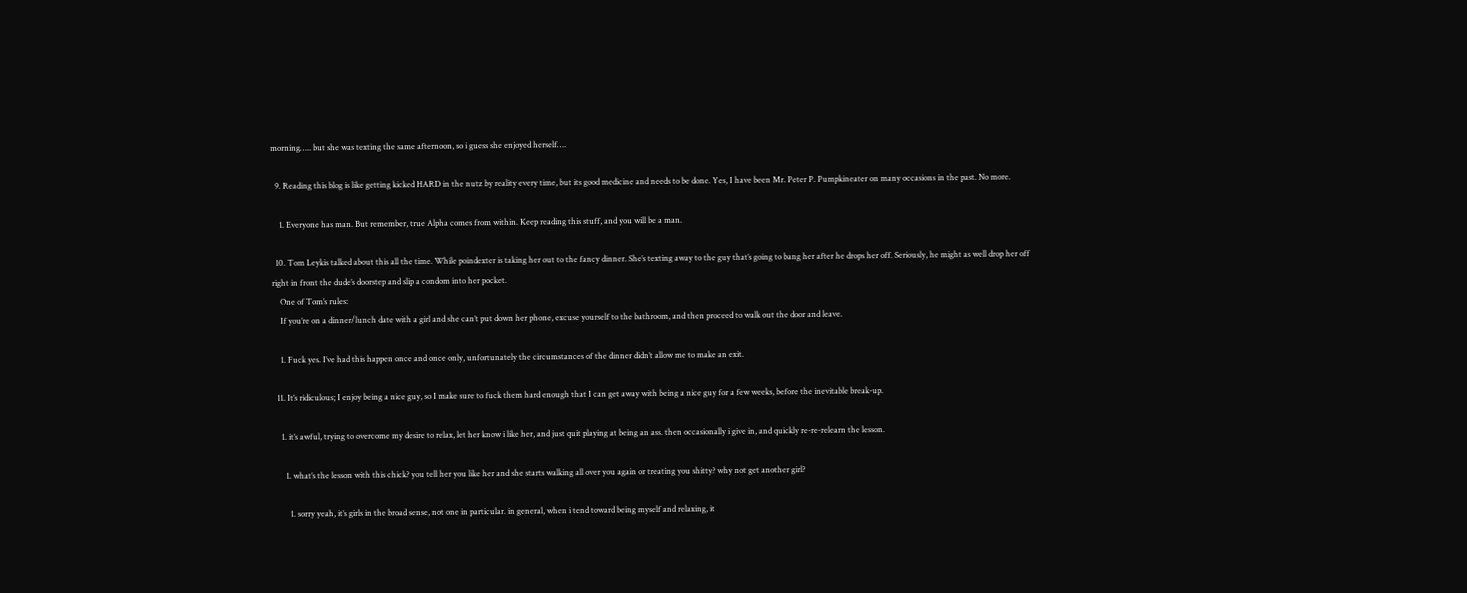morning….. but she was texting the same afternoon, so i guess she enjoyed herself….

  9. Reading this blog is like getting kicked HARD in the nutz by reality every time, but its good medicine and needs to be done. Yes, I have been Mr. Peter P. Pumpkineater on many occasions in the past. No more.

    1. Everyone has man. But remember, true Alpha comes from within. Keep reading this stuff, and you will be a man.

  10. Tom Leykis talked about this all the time. While poindexter is taking her out to the fancy dinner. She’s texting away to the guy that’s going to bang her after he drops her off. Seriously, he might as well drop her off right in front the dude’s doorstep and slip a condom into her pocket.
    One of Tom’s rules:
    If you’re on a dinner/lunch date with a girl and she can’t put down her phone, excuse yourself to the bathroom, and then proceed to walk out the door and leave.

    1. Fuck yes. I’ve had this happen once and once only, unfortunately the circumstances of the dinner didn’t allow me to make an exit.

  11. It’s ridiculous; I enjoy being a nice guy, so I make sure to fuck them hard enough that I can get away with being a nice guy for a few weeks, before the inevitable break-up.

    1. it’s awful, trying to overcome my desire to relax, let her know i like her, and just quit playing at being an ass. then occasionally i give in, and quickly re-re-relearn the lesson.

      1. what’s the lesson with this chick? you tell her you like her and she starts walking all over you again or treating you shitty? why not get another girl?

        1. sorry yeah, it’s girls in the broad sense, not one in particular. in general, when i tend toward being myself and relaxing, it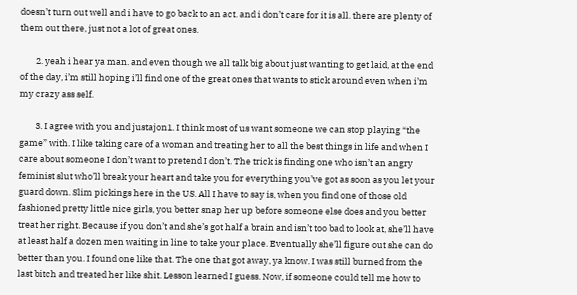doesn’t turn out well and i have to go back to an act. and i don’t care for it is all. there are plenty of them out there, just not a lot of great ones.

        2. yeah i hear ya man. and even though we all talk big about just wanting to get laid, at the end of the day, i’m still hoping i’ll find one of the great ones that wants to stick around even when i’m my crazy ass self.

        3. I agree with you and justajon1. I think most of us want someone we can stop playing “the game” with. I like taking care of a woman and treating her to all the best things in life and when I care about someone I don’t want to pretend I don’t. The trick is finding one who isn’t an angry feminist slut who’ll break your heart and take you for everything you’ve got as soon as you let your guard down. Slim pickings here in the US. All I have to say is, when you find one of those old fashioned pretty little nice girls, you better snap her up before someone else does and you better treat her right. Because if you don’t and she’s got half a brain and isn’t too bad to look at, she’ll have at least half a dozen men waiting in line to take your place. Eventually she’ll figure out she can do better than you. I found one like that. The one that got away, ya know. I was still burned from the last bitch and treated her like shit. Lesson learned I guess. Now, if someone could tell me how to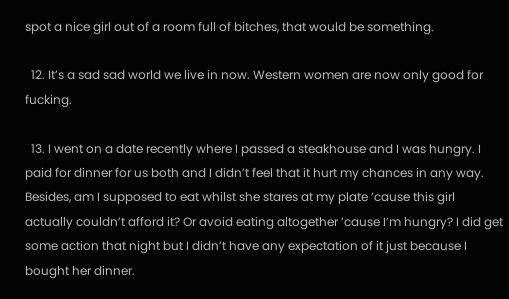spot a nice girl out of a room full of bitches, that would be something.

  12. It’s a sad sad world we live in now. Western women are now only good for fucking.

  13. I went on a date recently where I passed a steakhouse and I was hungry. I paid for dinner for us both and I didn’t feel that it hurt my chances in any way. Besides, am I supposed to eat whilst she stares at my plate ’cause this girl actually couldn’t afford it? Or avoid eating altogether ’cause I’m hungry? I did get some action that night but I didn’t have any expectation of it just because I bought her dinner.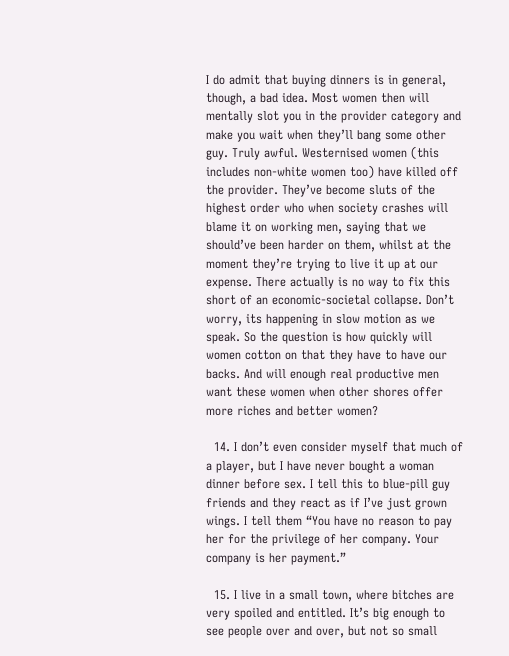I do admit that buying dinners is in general, though, a bad idea. Most women then will mentally slot you in the provider category and make you wait when they’ll bang some other guy. Truly awful. Westernised women (this includes non-white women too) have killed off the provider. They’ve become sluts of the highest order who when society crashes will blame it on working men, saying that we should’ve been harder on them, whilst at the moment they’re trying to live it up at our expense. There actually is no way to fix this short of an economic-societal collapse. Don’t worry, its happening in slow motion as we speak. So the question is how quickly will women cotton on that they have to have our backs. And will enough real productive men want these women when other shores offer more riches and better women?

  14. I don’t even consider myself that much of a player, but I have never bought a woman dinner before sex. I tell this to blue-pill guy friends and they react as if I’ve just grown wings. I tell them “You have no reason to pay her for the privilege of her company. Your company is her payment.”

  15. I live in a small town, where bitches are very spoiled and entitled. It’s big enough to see people over and over, but not so small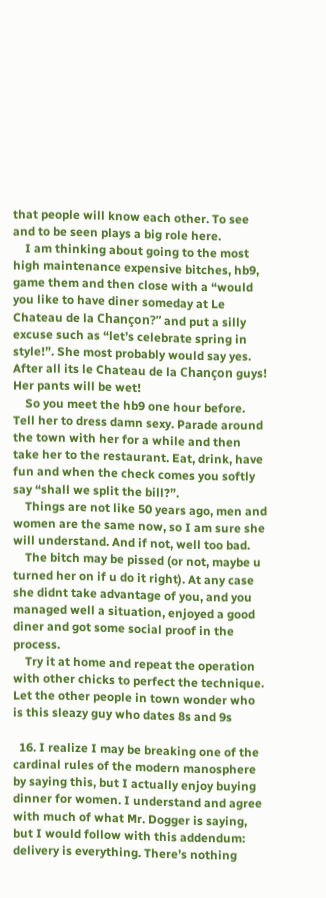that people will know each other. To see and to be seen plays a big role here.
    I am thinking about going to the most high maintenance expensive bitches, hb9, game them and then close with a “would you like to have diner someday at Le Chateau de la Chançon?” and put a silly excuse such as “let’s celebrate spring in style!”. She most probably would say yes. After all its le Chateau de la Chançon guys! Her pants will be wet!
    So you meet the hb9 one hour before. Tell her to dress damn sexy. Parade around the town with her for a while and then take her to the restaurant. Eat, drink, have fun and when the check comes you softly say “shall we split the bill?”.
    Things are not like 50 years ago, men and women are the same now, so I am sure she will understand. And if not, well too bad.
    The bitch may be pissed (or not, maybe u turned her on if u do it right). At any case she didnt take advantage of you, and you managed well a situation, enjoyed a good diner and got some social proof in the process.
    Try it at home and repeat the operation with other chicks to perfect the technique. Let the other people in town wonder who is this sleazy guy who dates 8s and 9s

  16. I realize I may be breaking one of the cardinal rules of the modern manosphere by saying this, but I actually enjoy buying dinner for women. I understand and agree with much of what Mr. Dogger is saying, but I would follow with this addendum: delivery is everything. There’s nothing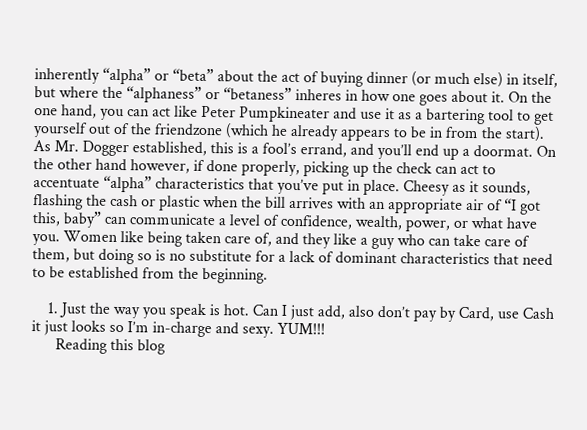inherently “alpha” or “beta” about the act of buying dinner (or much else) in itself, but where the “alphaness” or “betaness” inheres in how one goes about it. On the one hand, you can act like Peter Pumpkineater and use it as a bartering tool to get yourself out of the friendzone (which he already appears to be in from the start). As Mr. Dogger established, this is a fool’s errand, and you’ll end up a doormat. On the other hand however, if done properly, picking up the check can act to accentuate “alpha” characteristics that you’ve put in place. Cheesy as it sounds, flashing the cash or plastic when the bill arrives with an appropriate air of “I got this, baby” can communicate a level of confidence, wealth, power, or what have you. Women like being taken care of, and they like a guy who can take care of them, but doing so is no substitute for a lack of dominant characteristics that need to be established from the beginning.

    1. Just the way you speak is hot. Can I just add, also don’t pay by Card, use Cash it just looks so I’m in-charge and sexy. YUM!!!
      Reading this blog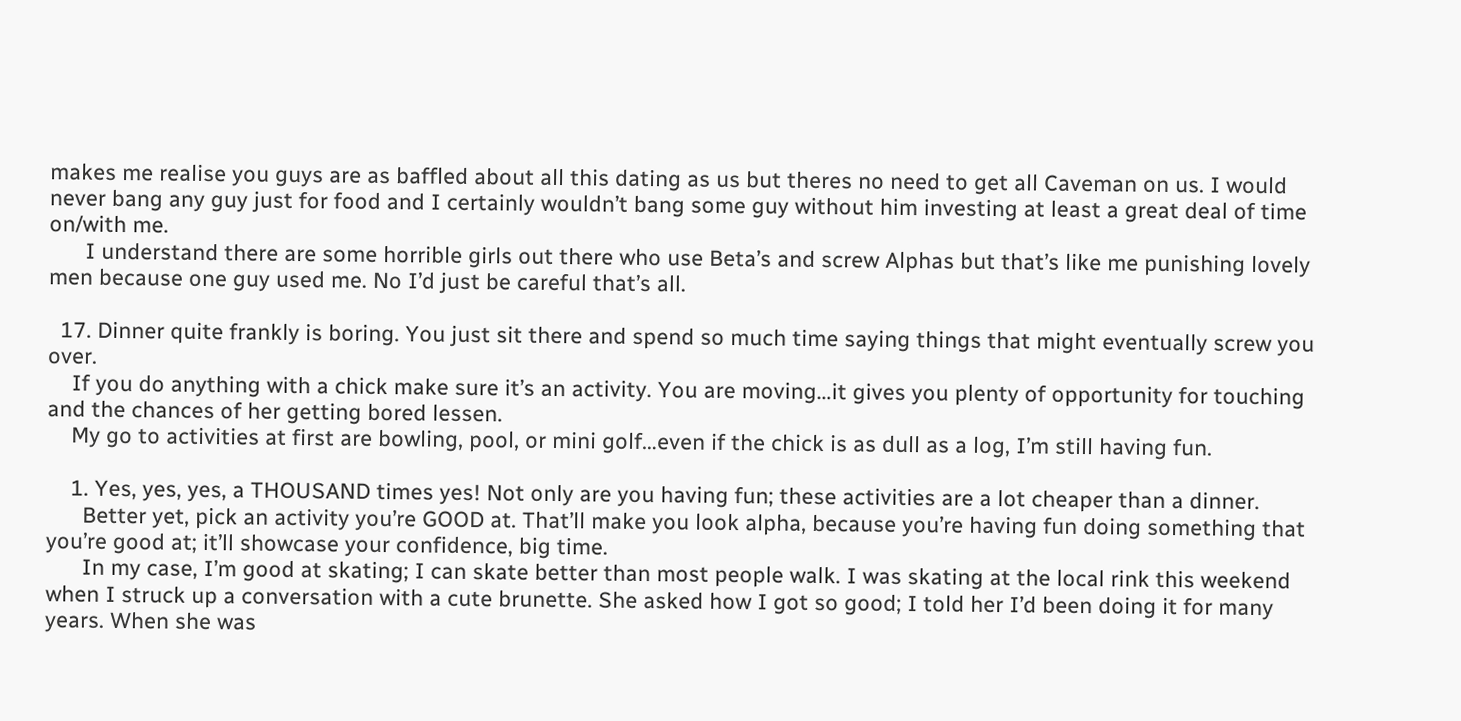makes me realise you guys are as baffled about all this dating as us but theres no need to get all Caveman on us. I would never bang any guy just for food and I certainly wouldn’t bang some guy without him investing at least a great deal of time on/with me.
      I understand there are some horrible girls out there who use Beta’s and screw Alphas but that’s like me punishing lovely men because one guy used me. No I’d just be careful that’s all.

  17. Dinner quite frankly is boring. You just sit there and spend so much time saying things that might eventually screw you over.
    If you do anything with a chick make sure it’s an activity. You are moving…it gives you plenty of opportunity for touching and the chances of her getting bored lessen.
    My go to activities at first are bowling, pool, or mini golf…even if the chick is as dull as a log, I’m still having fun.

    1. Yes, yes, yes, a THOUSAND times yes! Not only are you having fun; these activities are a lot cheaper than a dinner.
      Better yet, pick an activity you’re GOOD at. That’ll make you look alpha, because you’re having fun doing something that you’re good at; it’ll showcase your confidence, big time.
      In my case, I’m good at skating; I can skate better than most people walk. I was skating at the local rink this weekend when I struck up a conversation with a cute brunette. She asked how I got so good; I told her I’d been doing it for many years. When she was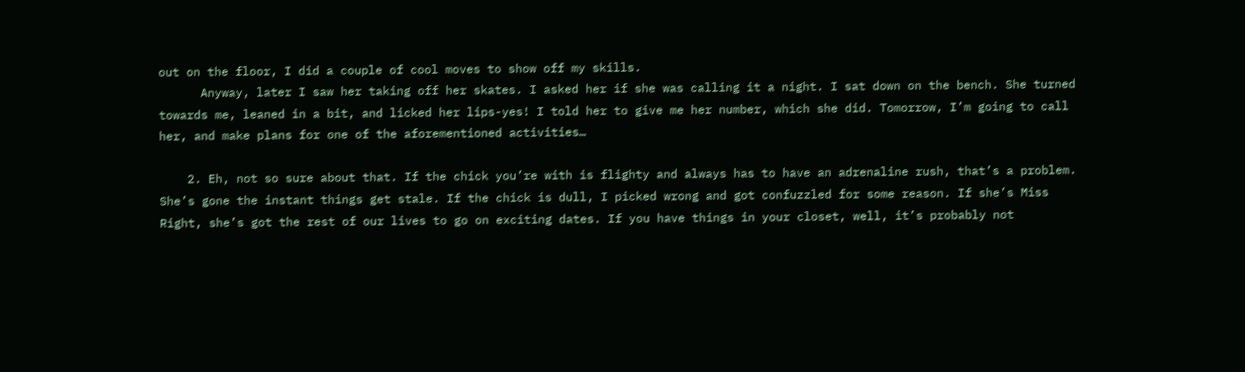out on the floor, I did a couple of cool moves to show off my skills.
      Anyway, later I saw her taking off her skates. I asked her if she was calling it a night. I sat down on the bench. She turned towards me, leaned in a bit, and licked her lips-yes! I told her to give me her number, which she did. Tomorrow, I’m going to call her, and make plans for one of the aforementioned activities…

    2. Eh, not so sure about that. If the chick you’re with is flighty and always has to have an adrenaline rush, that’s a problem. She’s gone the instant things get stale. If the chick is dull, I picked wrong and got confuzzled for some reason. If she’s Miss Right, she’s got the rest of our lives to go on exciting dates. If you have things in your closet, well, it’s probably not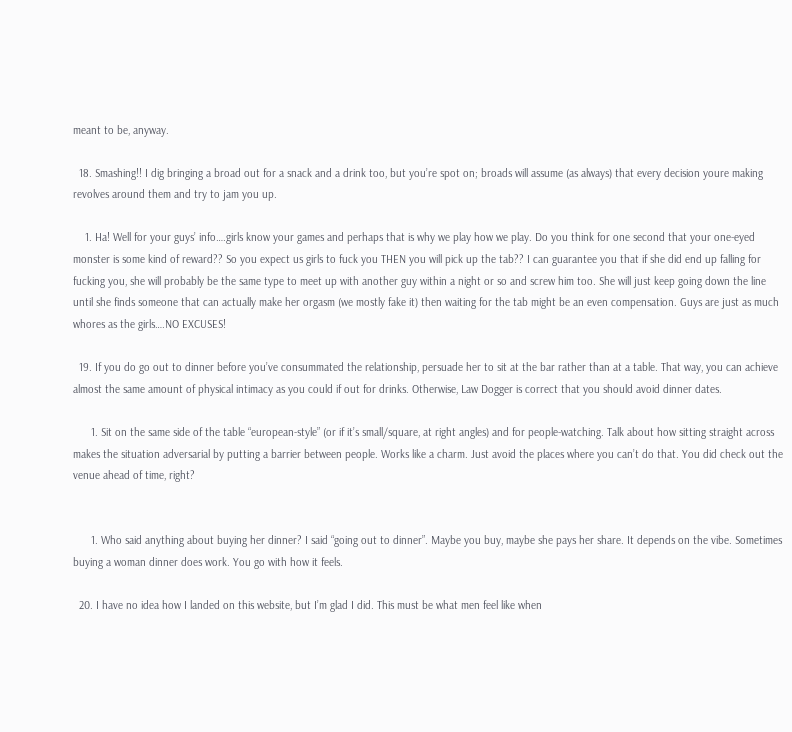meant to be, anyway.

  18. Smashing!! I dig bringing a broad out for a snack and a drink too, but you’re spot on; broads will assume (as always) that every decision youre making revolves around them and try to jam you up.

    1. Ha! Well for your guys’ info….girls know your games and perhaps that is why we play how we play. Do you think for one second that your one-eyed monster is some kind of reward?? So you expect us girls to fuck you THEN you will pick up the tab?? I can guarantee you that if she did end up falling for fucking you, she will probably be the same type to meet up with another guy within a night or so and screw him too. She will just keep going down the line until she finds someone that can actually make her orgasm (we mostly fake it) then waiting for the tab might be an even compensation. Guys are just as much whores as the girls….NO EXCUSES!

  19. If you do go out to dinner before you’ve consummated the relationship, persuade her to sit at the bar rather than at a table. That way, you can achieve almost the same amount of physical intimacy as you could if out for drinks. Otherwise, Law Dogger is correct that you should avoid dinner dates.

      1. Sit on the same side of the table “european-style” (or if it’s small/square, at right angles) and for people-watching. Talk about how sitting straight across makes the situation adversarial by putting a barrier between people. Works like a charm. Just avoid the places where you can’t do that. You did check out the venue ahead of time, right?


      1. Who said anything about buying her dinner? I said “going out to dinner”. Maybe you buy, maybe she pays her share. It depends on the vibe. Sometimes buying a woman dinner does work. You go with how it feels.

  20. I have no idea how I landed on this website, but I’m glad I did. This must be what men feel like when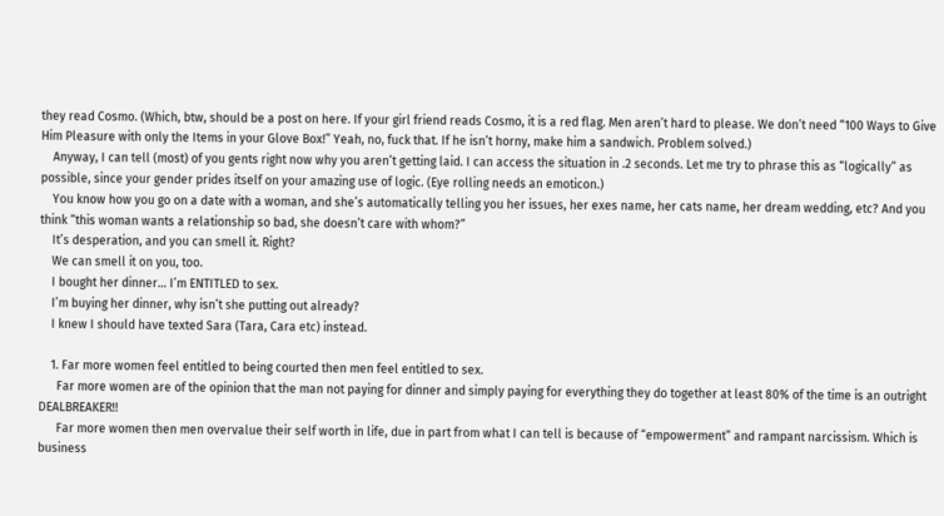they read Cosmo. (Which, btw, should be a post on here. If your girl friend reads Cosmo, it is a red flag. Men aren’t hard to please. We don’t need “100 Ways to Give Him Pleasure with only the Items in your Glove Box!” Yeah, no, fuck that. If he isn’t horny, make him a sandwich. Problem solved.)
    Anyway, I can tell (most) of you gents right now why you aren’t getting laid. I can access the situation in .2 seconds. Let me try to phrase this as “logically” as possible, since your gender prides itself on your amazing use of logic. (Eye rolling needs an emoticon.)
    You know how you go on a date with a woman, and she’s automatically telling you her issues, her exes name, her cats name, her dream wedding, etc? And you think “this woman wants a relationship so bad, she doesn’t care with whom?”
    It’s desperation, and you can smell it. Right?
    We can smell it on you, too.
    I bought her dinner… I’m ENTITLED to sex.
    I’m buying her dinner, why isn’t she putting out already?
    I knew I should have texted Sara (Tara, Cara etc) instead.

    1. Far more women feel entitled to being courted then men feel entitled to sex.
      Far more women are of the opinion that the man not paying for dinner and simply paying for everything they do together at least 80% of the time is an outright DEALBREAKER!!
      Far more women then men overvalue their self worth in life, due in part from what I can tell is because of “empowerment” and rampant narcissism. Which is business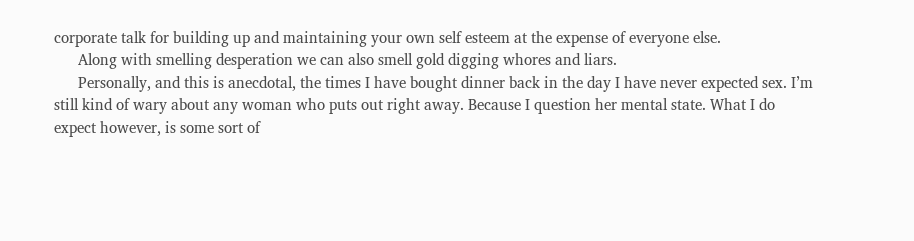corporate talk for building up and maintaining your own self esteem at the expense of everyone else.
      Along with smelling desperation we can also smell gold digging whores and liars.
      Personally, and this is anecdotal, the times I have bought dinner back in the day I have never expected sex. I’m still kind of wary about any woman who puts out right away. Because I question her mental state. What I do expect however, is some sort of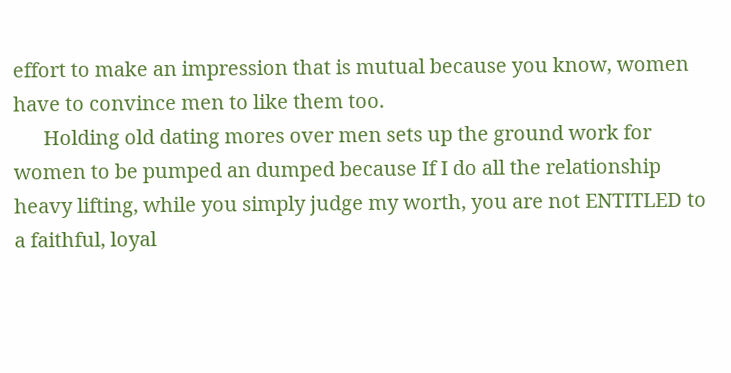effort to make an impression that is mutual because you know, women have to convince men to like them too.
      Holding old dating mores over men sets up the ground work for women to be pumped an dumped because If I do all the relationship heavy lifting, while you simply judge my worth, you are not ENTITLED to a faithful, loyal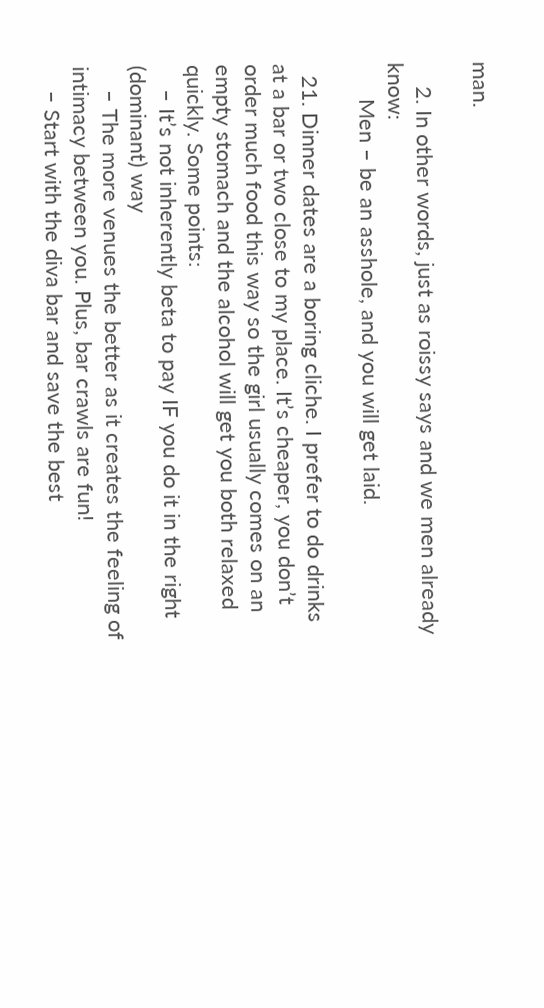man.

    2. In other words, just as roissy says and we men already know:
      Men – be an asshole, and you will get laid.

  21. Dinner dates are a boring cliche. I prefer to do drinks at a bar or two close to my place. It’s cheaper, you don’t order much food this way so the girl usually comes on an empty stomach and the alcohol will get you both relaxed quickly. Some points:
    – It’s not inherently beta to pay IF you do it in the right (dominant) way
    – The more venues the better as it creates the feeling of intimacy between you. Plus, bar crawls are fun!
    – Start with the diva bar and save the best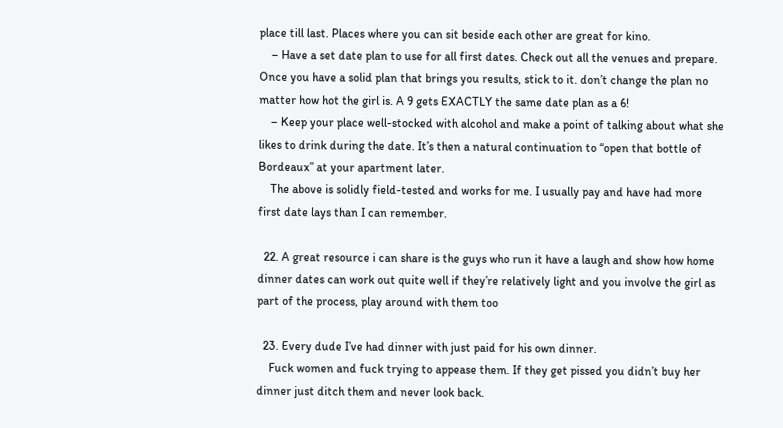place till last. Places where you can sit beside each other are great for kino.
    – Have a set date plan to use for all first dates. Check out all the venues and prepare. Once you have a solid plan that brings you results, stick to it. don’t change the plan no matter how hot the girl is. A 9 gets EXACTLY the same date plan as a 6!
    – Keep your place well-stocked with alcohol and make a point of talking about what she likes to drink during the date. It’s then a natural continuation to “open that bottle of Bordeaux” at your apartment later.
    The above is solidly field-tested and works for me. I usually pay and have had more first date lays than I can remember.

  22. A great resource i can share is the guys who run it have a laugh and show how home dinner dates can work out quite well if they’re relatively light and you involve the girl as part of the process, play around with them too

  23. Every dude I’ve had dinner with just paid for his own dinner.
    Fuck women and fuck trying to appease them. If they get pissed you didn’t buy her dinner just ditch them and never look back.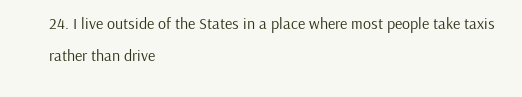24. I live outside of the States in a place where most people take taxis rather than drive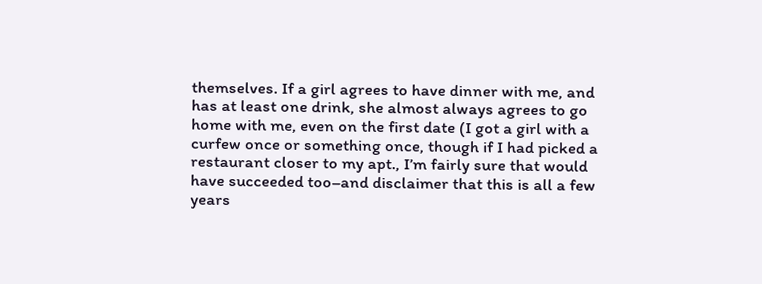themselves. If a girl agrees to have dinner with me, and has at least one drink, she almost always agrees to go home with me, even on the first date (I got a girl with a curfew once or something once, though if I had picked a restaurant closer to my apt., I’m fairly sure that would have succeeded too–and disclaimer that this is all a few years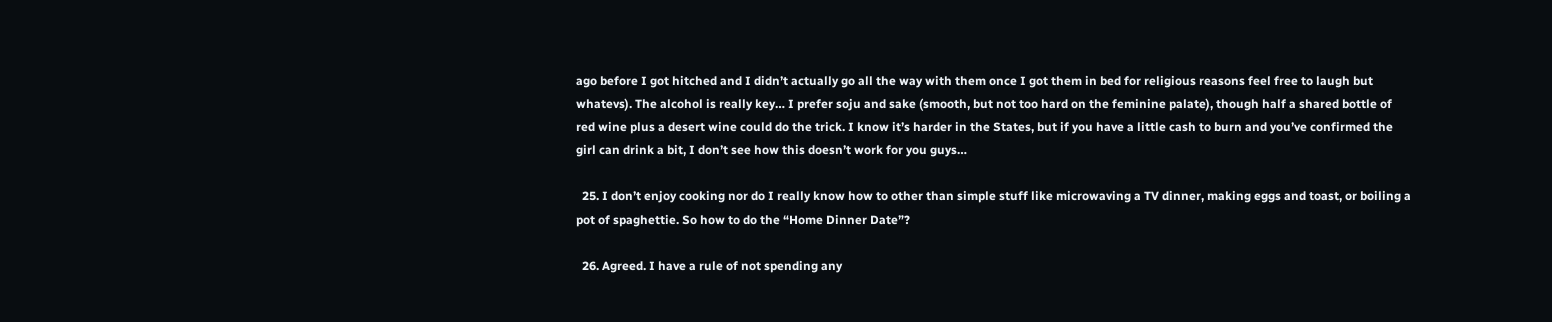ago before I got hitched and I didn’t actually go all the way with them once I got them in bed for religious reasons feel free to laugh but whatevs). The alcohol is really key… I prefer soju and sake (smooth, but not too hard on the feminine palate), though half a shared bottle of red wine plus a desert wine could do the trick. I know it’s harder in the States, but if you have a little cash to burn and you’ve confirmed the girl can drink a bit, I don’t see how this doesn’t work for you guys…

  25. I don’t enjoy cooking nor do I really know how to other than simple stuff like microwaving a TV dinner, making eggs and toast, or boiling a pot of spaghettie. So how to do the “Home Dinner Date”?

  26. Agreed. I have a rule of not spending any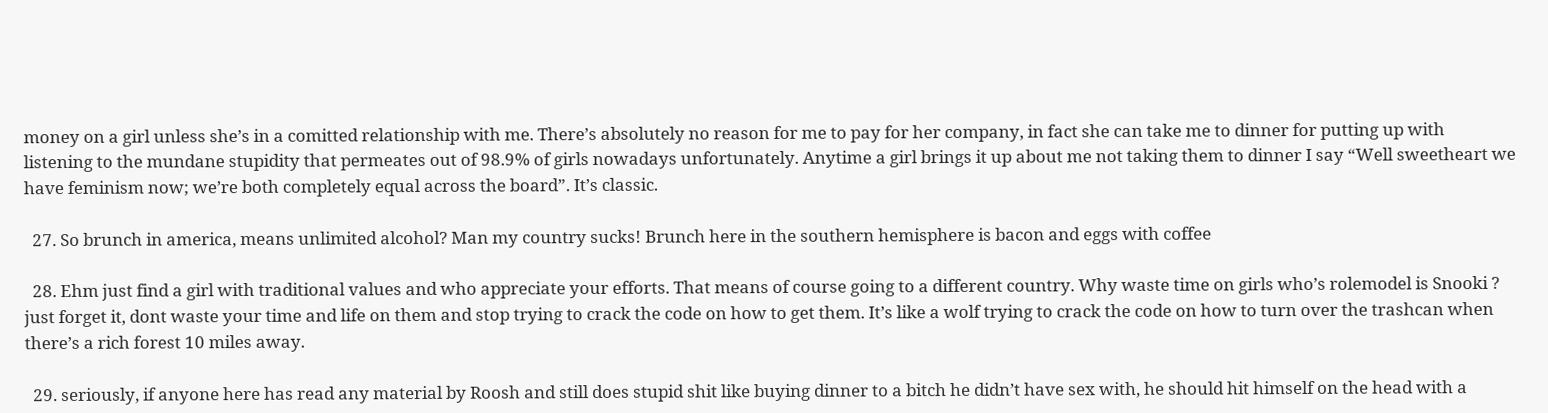money on a girl unless she’s in a comitted relationship with me. There’s absolutely no reason for me to pay for her company, in fact she can take me to dinner for putting up with listening to the mundane stupidity that permeates out of 98.9% of girls nowadays unfortunately. Anytime a girl brings it up about me not taking them to dinner I say “Well sweetheart we have feminism now; we’re both completely equal across the board”. It’s classic.

  27. So brunch in america, means unlimited alcohol? Man my country sucks! Brunch here in the southern hemisphere is bacon and eggs with coffee

  28. Ehm just find a girl with traditional values and who appreciate your efforts. That means of course going to a different country. Why waste time on girls who’s rolemodel is Snooki ? just forget it, dont waste your time and life on them and stop trying to crack the code on how to get them. It’s like a wolf trying to crack the code on how to turn over the trashcan when there’s a rich forest 10 miles away.

  29. seriously, if anyone here has read any material by Roosh and still does stupid shit like buying dinner to a bitch he didn’t have sex with, he should hit himself on the head with a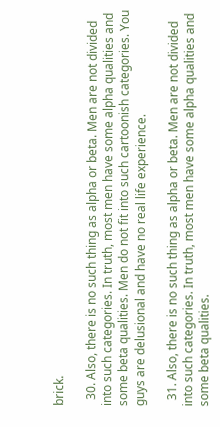brick.

  30. Also, there is no such thing as alpha or beta. Men are not divided into such categories. In truth, most men have some alpha qualities and some beta qualities. Men do not fit into such cartoonish categories. You guys are delusional and have no real life experience.

  31. Also, there is no such thing as alpha or beta. Men are not divided into such categories. In truth, most men have some alpha qualities and some beta qualities.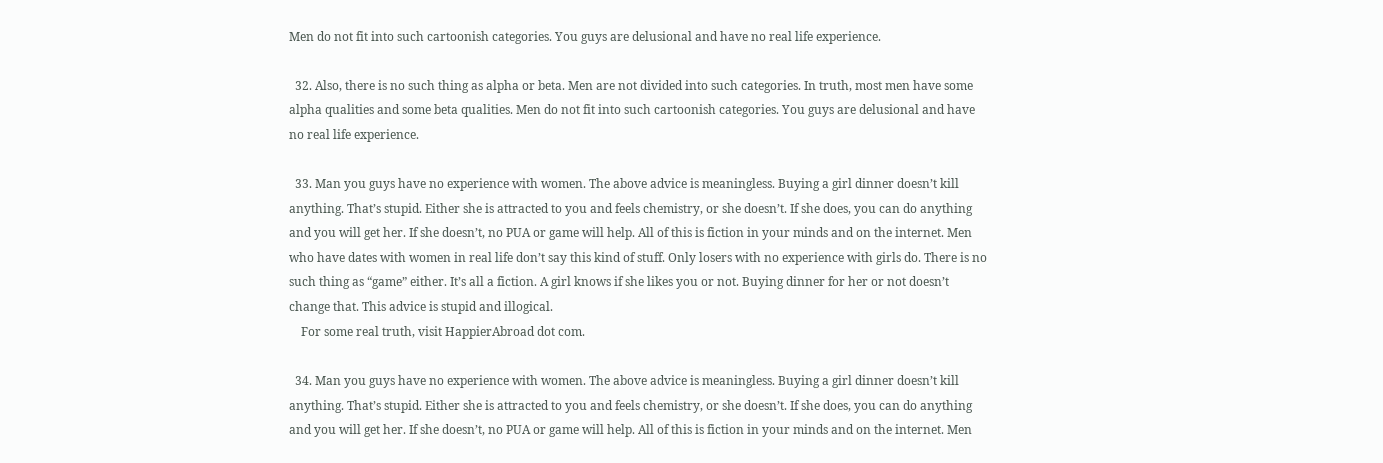Men do not fit into such cartoonish categories. You guys are delusional and have no real life experience.

  32. Also, there is no such thing as alpha or beta. Men are not divided into such categories. In truth, most men have some alpha qualities and some beta qualities. Men do not fit into such cartoonish categories. You guys are delusional and have no real life experience.

  33. Man you guys have no experience with women. The above advice is meaningless. Buying a girl dinner doesn’t kill anything. That’s stupid. Either she is attracted to you and feels chemistry, or she doesn’t. If she does, you can do anything and you will get her. If she doesn’t, no PUA or game will help. All of this is fiction in your minds and on the internet. Men who have dates with women in real life don’t say this kind of stuff. Only losers with no experience with girls do. There is no such thing as “game” either. It’s all a fiction. A girl knows if she likes you or not. Buying dinner for her or not doesn’t change that. This advice is stupid and illogical.
    For some real truth, visit HappierAbroad dot com.

  34. Man you guys have no experience with women. The above advice is meaningless. Buying a girl dinner doesn’t kill anything. That’s stupid. Either she is attracted to you and feels chemistry, or she doesn’t. If she does, you can do anything and you will get her. If she doesn’t, no PUA or game will help. All of this is fiction in your minds and on the internet. Men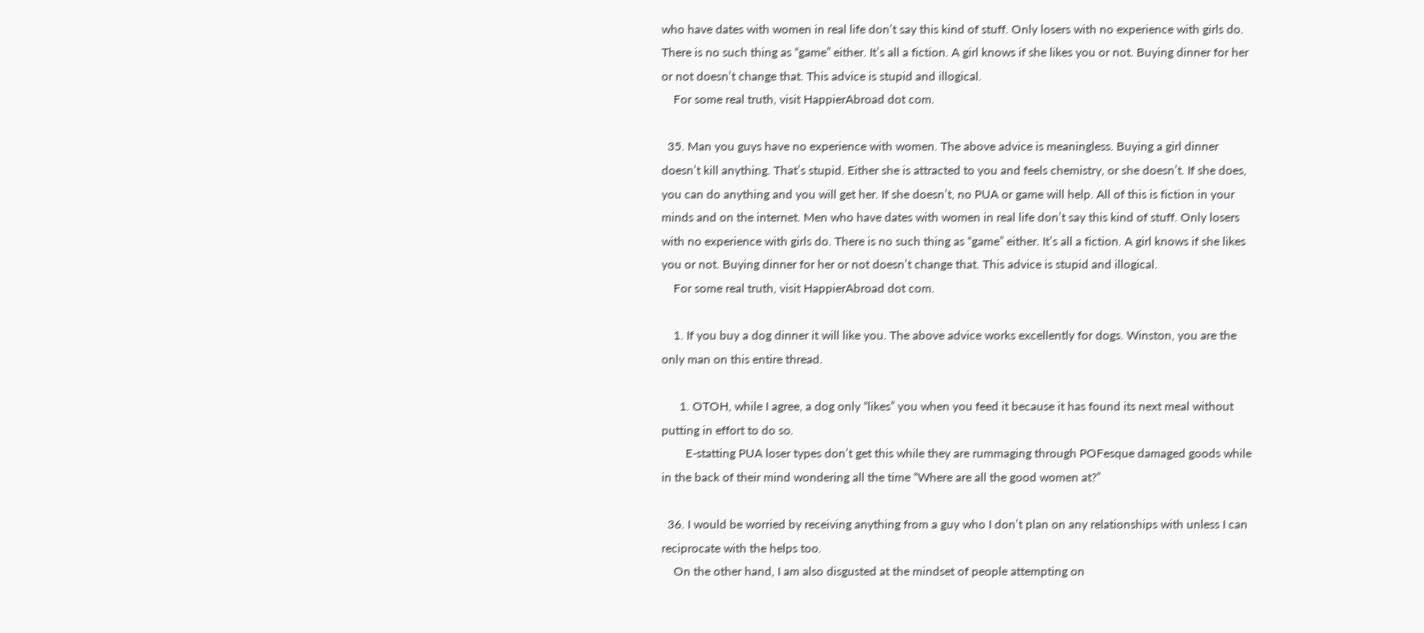who have dates with women in real life don’t say this kind of stuff. Only losers with no experience with girls do. There is no such thing as “game” either. It’s all a fiction. A girl knows if she likes you or not. Buying dinner for her or not doesn’t change that. This advice is stupid and illogical.
    For some real truth, visit HappierAbroad dot com.

  35. Man you guys have no experience with women. The above advice is meaningless. Buying a girl dinner doesn’t kill anything. That’s stupid. Either she is attracted to you and feels chemistry, or she doesn’t. If she does, you can do anything and you will get her. If she doesn’t, no PUA or game will help. All of this is fiction in your minds and on the internet. Men who have dates with women in real life don’t say this kind of stuff. Only losers with no experience with girls do. There is no such thing as “game” either. It’s all a fiction. A girl knows if she likes you or not. Buying dinner for her or not doesn’t change that. This advice is stupid and illogical.
    For some real truth, visit HappierAbroad dot com.

    1. If you buy a dog dinner it will like you. The above advice works excellently for dogs. Winston, you are the only man on this entire thread.

      1. OTOH, while I agree, a dog only “likes” you when you feed it because it has found its next meal without putting in effort to do so.
        E-statting PUA loser types don’t get this while they are rummaging through POFesque damaged goods while in the back of their mind wondering all the time “Where are all the good women at?”

  36. I would be worried by receiving anything from a guy who I don’t plan on any relationships with unless I can reciprocate with the helps too.
    On the other hand, I am also disgusted at the mindset of people attempting on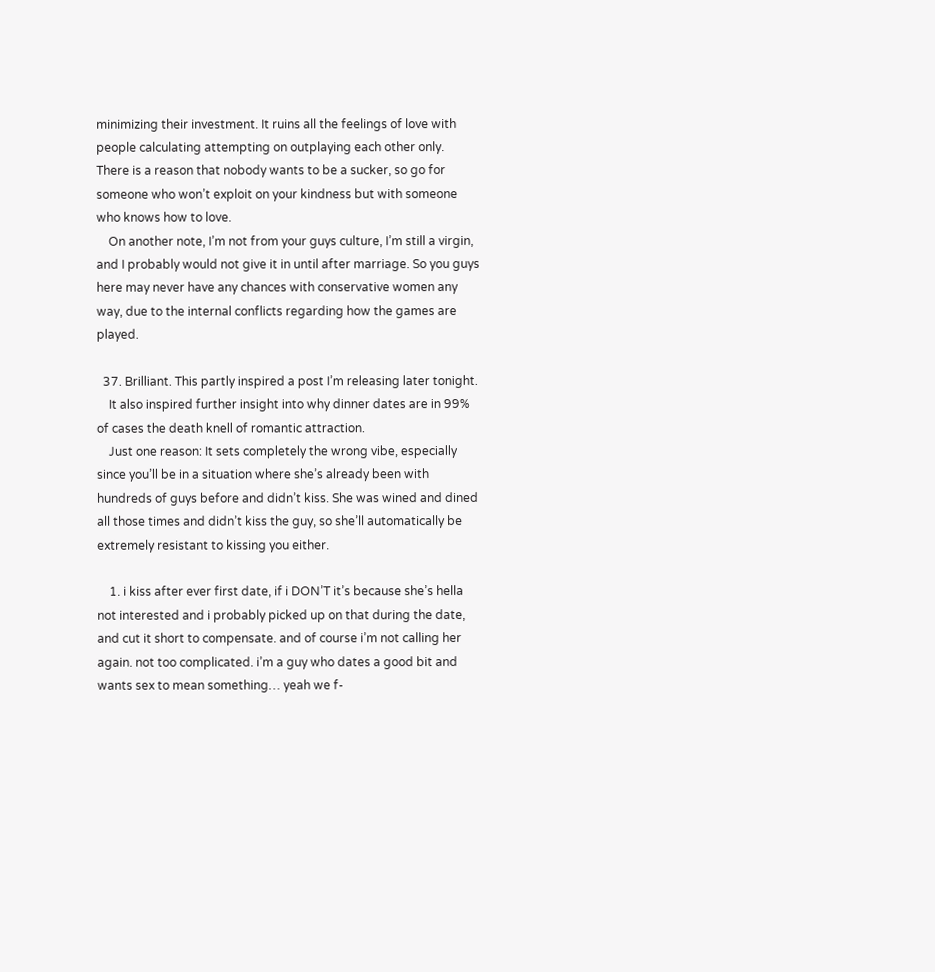minimizing their investment. It ruins all the feelings of love with people calculating attempting on outplaying each other only. There is a reason that nobody wants to be a sucker, so go for someone who won’t exploit on your kindness but with someone who knows how to love.
    On another note, I’m not from your guys culture, I’m still a virgin, and I probably would not give it in until after marriage. So you guys here may never have any chances with conservative women any way, due to the internal conflicts regarding how the games are played.

  37. Brilliant. This partly inspired a post I’m releasing later tonight.
    It also inspired further insight into why dinner dates are in 99% of cases the death knell of romantic attraction.
    Just one reason: It sets completely the wrong vibe, especially since you’ll be in a situation where she’s already been with hundreds of guys before and didn’t kiss. She was wined and dined all those times and didn’t kiss the guy, so she’ll automatically be extremely resistant to kissing you either.

    1. i kiss after ever first date, if i DON’T it’s because she’s hella not interested and i probably picked up on that during the date, and cut it short to compensate. and of course i’m not calling her again. not too complicated. i’m a guy who dates a good bit and wants sex to mean something… yeah we f-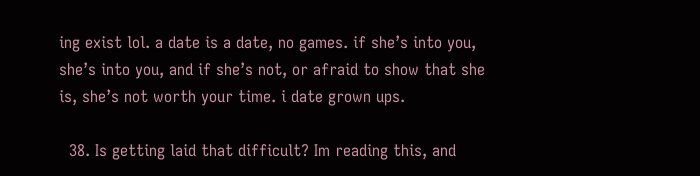ing exist lol. a date is a date, no games. if she’s into you, she’s into you, and if she’s not, or afraid to show that she is, she’s not worth your time. i date grown ups.

  38. Is getting laid that difficult? Im reading this, and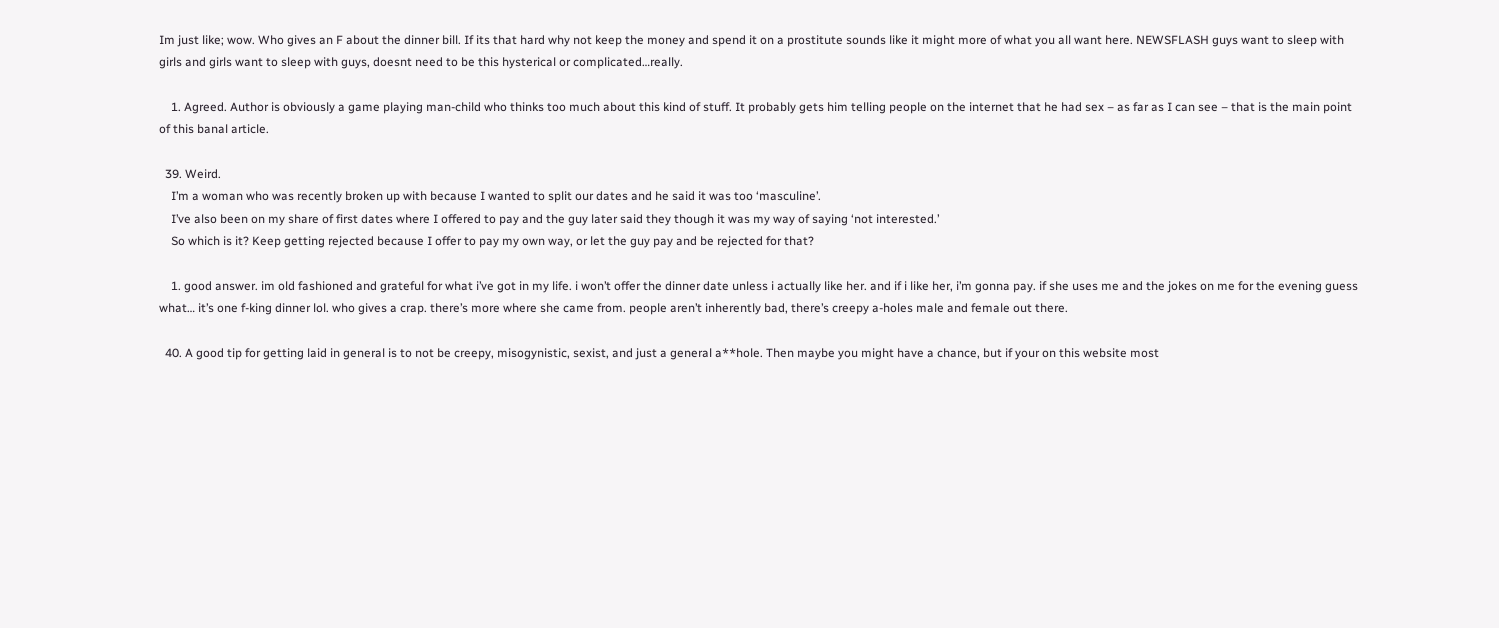Im just like; wow. Who gives an F about the dinner bill. If its that hard why not keep the money and spend it on a prostitute sounds like it might more of what you all want here. NEWSFLASH guys want to sleep with girls and girls want to sleep with guys, doesnt need to be this hysterical or complicated…really.

    1. Agreed. Author is obviously a game playing man-child who thinks too much about this kind of stuff. It probably gets him telling people on the internet that he had sex – as far as I can see – that is the main point of this banal article.

  39. Weird.
    I’m a woman who was recently broken up with because I wanted to split our dates and he said it was too ‘masculine’.
    I’ve also been on my share of first dates where I offered to pay and the guy later said they though it was my way of saying ‘not interested.’
    So which is it? Keep getting rejected because I offer to pay my own way, or let the guy pay and be rejected for that?

    1. good answer. im old fashioned and grateful for what i’ve got in my life. i won’t offer the dinner date unless i actually like her. and if i like her, i’m gonna pay. if she uses me and the jokes on me for the evening guess what… it’s one f-king dinner lol. who gives a crap. there’s more where she came from. people aren’t inherently bad, there’s creepy a-holes male and female out there.

  40. A good tip for getting laid in general is to not be creepy, misogynistic, sexist, and just a general a**hole. Then maybe you might have a chance, but if your on this website most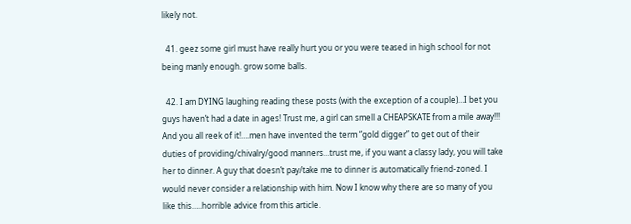likely not.

  41. geez some girl must have really hurt you or you were teased in high school for not being manly enough. grow some balls.

  42. I am DYING laughing reading these posts (with the exception of a couple)…I bet you guys haven’t had a date in ages! Trust me, a girl can smell a CHEAPSKATE from a mile away!!! And you all reek of it!….men have invented the term “gold digger” to get out of their duties of providing/chivalry/good manners…trust me, if you want a classy lady, you will take her to dinner. A guy that doesn’t pay/take me to dinner is automatically friend-zoned. I would never consider a relationship with him. Now I know why there are so many of you like this…..horrible advice from this article.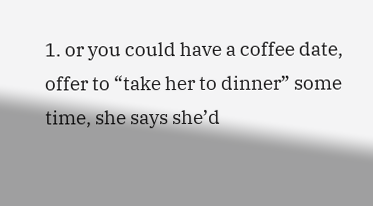1. or you could have a coffee date, offer to “take her to dinner” some time, she says she’d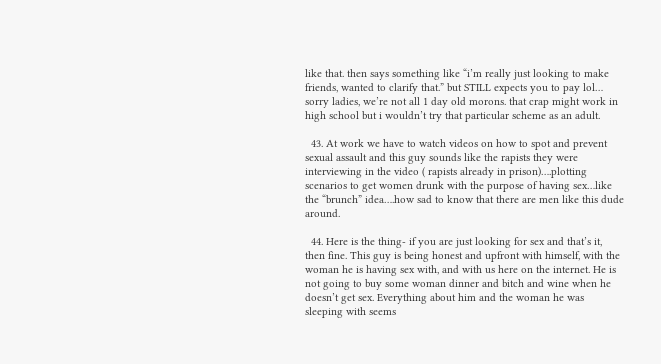like that. then says something like “i’m really just looking to make friends, wanted to clarify that.” but STILL expects you to pay lol… sorry ladies, we’re not all 1 day old morons. that crap might work in high school but i wouldn’t try that particular scheme as an adult.

  43. At work we have to watch videos on how to spot and prevent sexual assault and this guy sounds like the rapists they were interviewing in the video ( rapists already in prison)….plotting scenarios to get women drunk with the purpose of having sex…like the “brunch” idea….how sad to know that there are men like this dude around.

  44. Here is the thing- if you are just looking for sex and that’s it, then fine. This guy is being honest and upfront with himself, with the woman he is having sex with, and with us here on the internet. He is not going to buy some woman dinner and bitch and wine when he doesn’t get sex. Everything about him and the woman he was sleeping with seems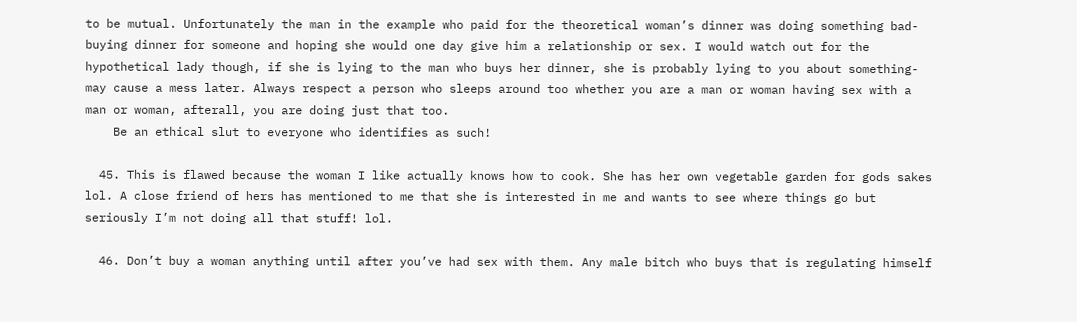to be mutual. Unfortunately the man in the example who paid for the theoretical woman’s dinner was doing something bad- buying dinner for someone and hoping she would one day give him a relationship or sex. I would watch out for the hypothetical lady though, if she is lying to the man who buys her dinner, she is probably lying to you about something- may cause a mess later. Always respect a person who sleeps around too whether you are a man or woman having sex with a man or woman, afterall, you are doing just that too.
    Be an ethical slut to everyone who identifies as such!

  45. This is flawed because the woman I like actually knows how to cook. She has her own vegetable garden for gods sakes lol. A close friend of hers has mentioned to me that she is interested in me and wants to see where things go but seriously I’m not doing all that stuff! lol.

  46. Don’t buy a woman anything until after you’ve had sex with them. Any male bitch who buys that is regulating himself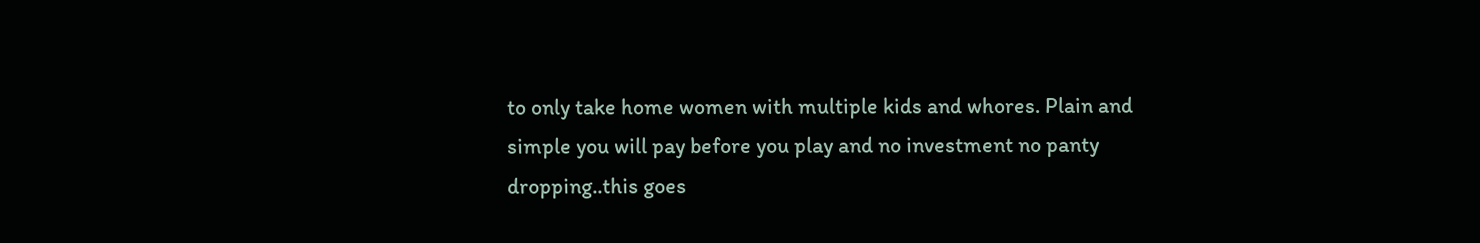to only take home women with multiple kids and whores. Plain and simple you will pay before you play and no investment no panty dropping..this goes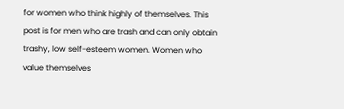for women who think highly of themselves. This post is for men who are trash and can only obtain trashy, low self-esteem women. Women who value themselves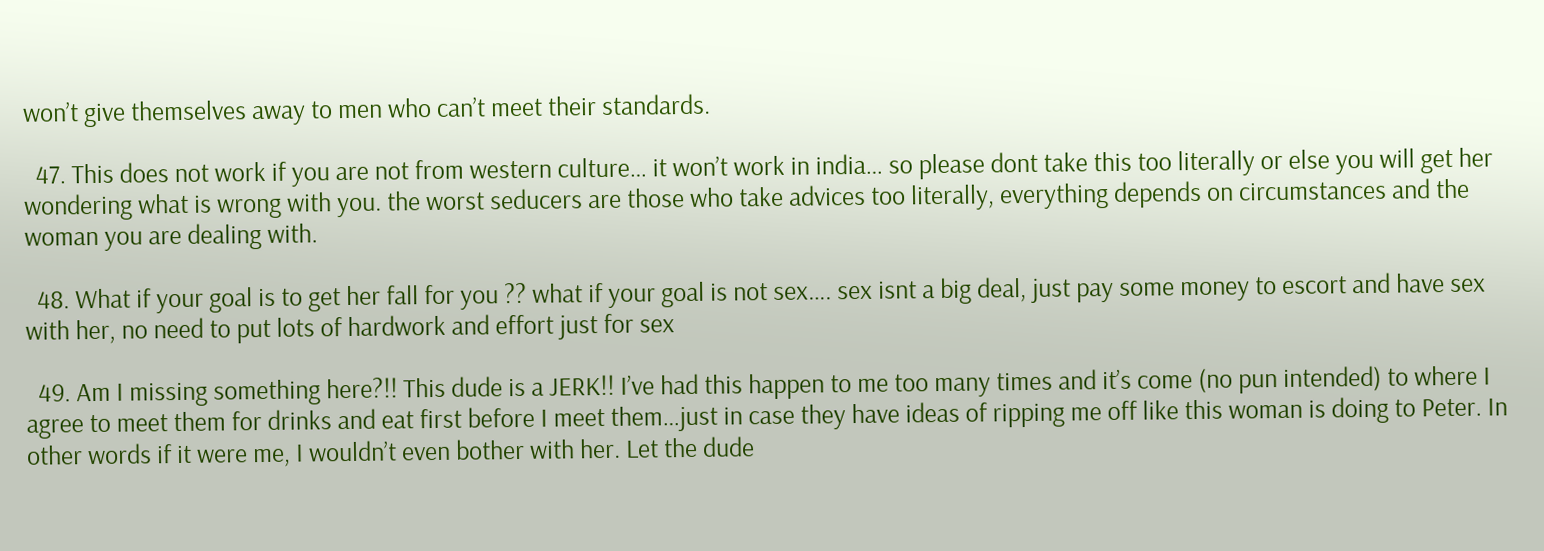won’t give themselves away to men who can’t meet their standards.

  47. This does not work if you are not from western culture… it won’t work in india… so please dont take this too literally or else you will get her wondering what is wrong with you. the worst seducers are those who take advices too literally, everything depends on circumstances and the woman you are dealing with.

  48. What if your goal is to get her fall for you ?? what if your goal is not sex…. sex isnt a big deal, just pay some money to escort and have sex with her, no need to put lots of hardwork and effort just for sex

  49. Am I missing something here?!! This dude is a JERK!! I’ve had this happen to me too many times and it’s come (no pun intended) to where I agree to meet them for drinks and eat first before I meet them…just in case they have ideas of ripping me off like this woman is doing to Peter. In other words if it were me, I wouldn’t even bother with her. Let the dude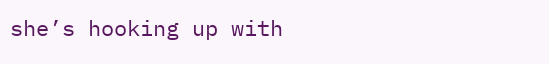she’s hooking up with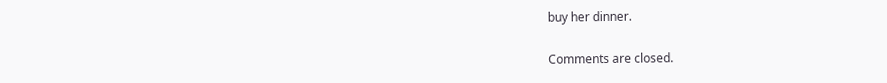buy her dinner.

Comments are closed.